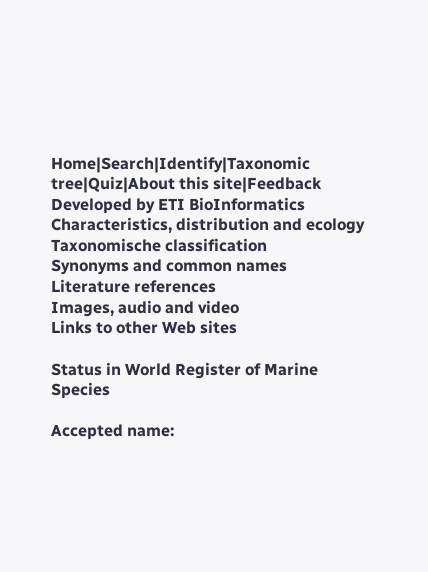Home|Search|Identify|Taxonomic tree|Quiz|About this site|Feedback
Developed by ETI BioInformatics
Characteristics, distribution and ecology
Taxonomische classification
Synonyms and common names
Literature references
Images, audio and video
Links to other Web sites

Status in World Register of Marine Species

Accepted name: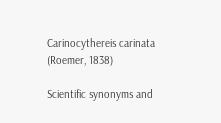Carinocythereis carinata (Roemer, 1838)

Scientific synonyms and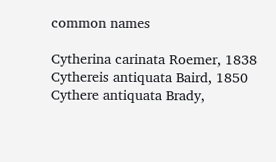common names

Cytherina carinata Roemer, 1838
Cythereis antiquata Baird, 1850
Cythere antiquata Brady,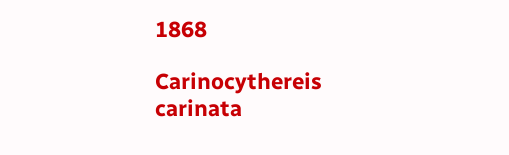1868

Carinocythereis carinata